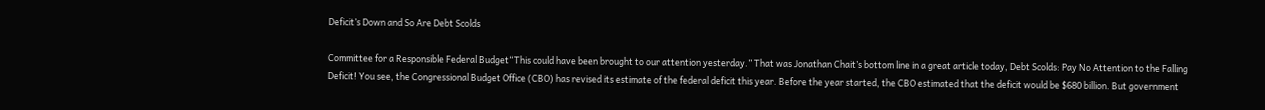Deficit’s Down and So Are Debt Scolds

Committee for a Responsible Federal Budget“This could have been brought to our attention yesterday.” That was Jonathan Chait’s bottom line in a great article today, Debt Scolds: Pay No Attention to the Falling Deficit! You see, the Congressional Budget Office (CBO) has revised its estimate of the federal deficit this year. Before the year started, the CBO estimated that the deficit would be $680 billion. But government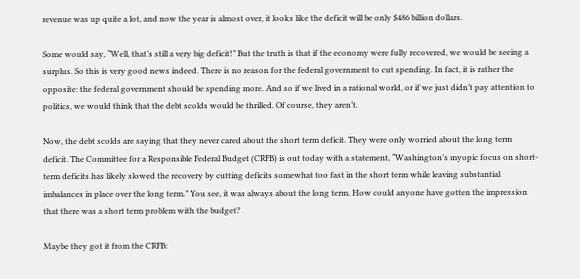revenue was up quite a lot, and now the year is almost over, it looks like the deficit will be only $486 billion dollars.

Some would say, “Well, that’s still a very big deficit!” But the truth is that if the economy were fully recovered, we would be seeing a surplus. So this is very good news indeed. There is no reason for the federal government to cut spending. In fact, it is rather the opposite: the federal government should be spending more. And so if we lived in a rational world, or if we just didn’t pay attention to politics, we would think that the debt scolds would be thrilled. Of course, they aren’t.

Now, the debt scolds are saying that they never cared about the short term deficit. They were only worried about the long term deficit. The Committee for a Responsible Federal Budget (CRFB) is out today with a statement, “Washington’s myopic focus on short-term deficits has likely slowed the recovery by cutting deficits somewhat too fast in the short term while leaving substantial imbalances in place over the long term.” You see, it was always about the long term. How could anyone have gotten the impression that there was a short term problem with the budget?

Maybe they got it from the CRFB: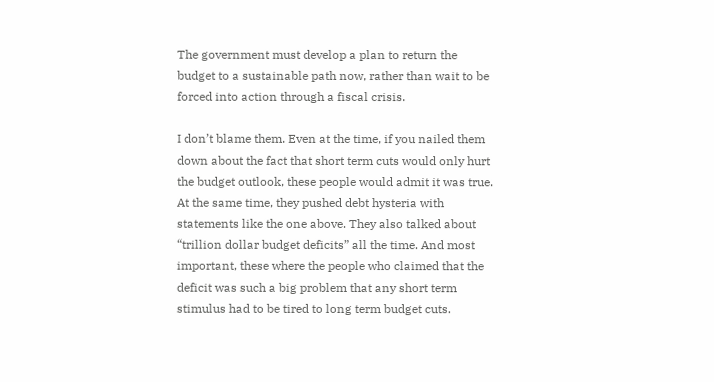The government must develop a plan to return the budget to a sustainable path now, rather than wait to be forced into action through a fiscal crisis.

I don’t blame them. Even at the time, if you nailed them down about the fact that short term cuts would only hurt the budget outlook, these people would admit it was true. At the same time, they pushed debt hysteria with statements like the one above. They also talked about “trillion dollar budget deficits” all the time. And most important, these where the people who claimed that the deficit was such a big problem that any short term stimulus had to be tired to long term budget cuts.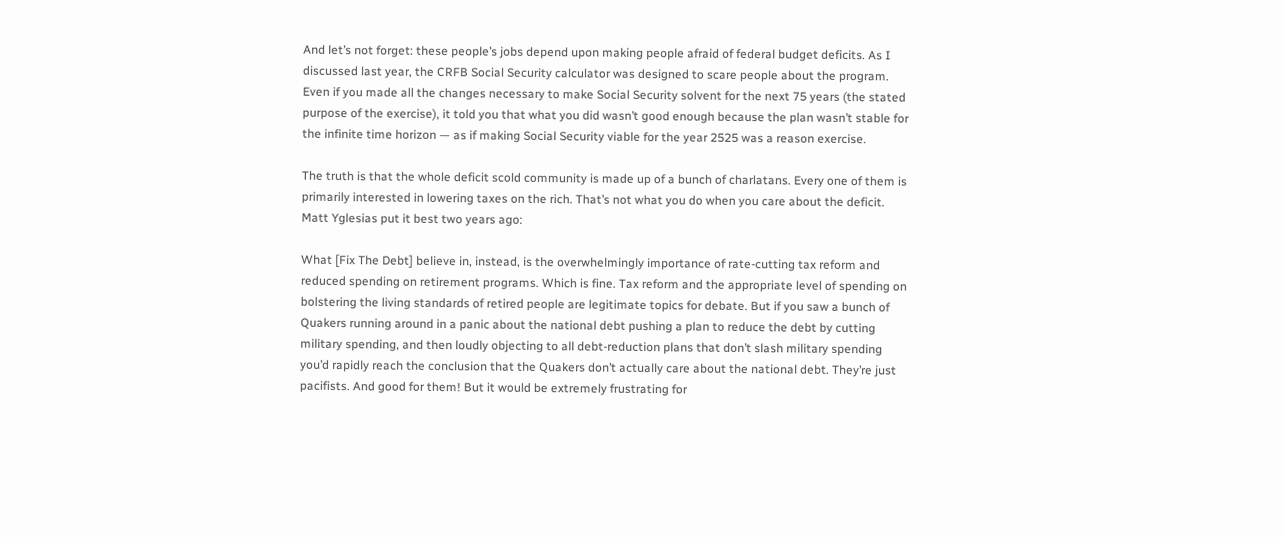And let’s not forget: these people’s jobs depend upon making people afraid of federal budget deficits. As I discussed last year, the CRFB Social Security calculator was designed to scare people about the program. Even if you made all the changes necessary to make Social Security solvent for the next 75 years (the stated purpose of the exercise), it told you that what you did wasn’t good enough because the plan wasn’t stable for the infinite time horizon — as if making Social Security viable for the year 2525 was a reason exercise.

The truth is that the whole deficit scold community is made up of a bunch of charlatans. Every one of them is primarily interested in lowering taxes on the rich. That’s not what you do when you care about the deficit. Matt Yglesias put it best two years ago:

What [Fix The Debt] believe in, instead, is the overwhelmingly importance of rate-cutting tax reform and reduced spending on retirement programs. Which is fine. Tax reform and the appropriate level of spending on bolstering the living standards of retired people are legitimate topics for debate. But if you saw a bunch of Quakers running around in a panic about the national debt pushing a plan to reduce the debt by cutting military spending, and then loudly objecting to all debt-reduction plans that don’t slash military spending you’d rapidly reach the conclusion that the Quakers don’t actually care about the national debt. They’re just pacifists. And good for them! But it would be extremely frustrating for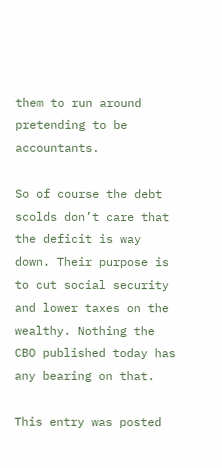them to run around pretending to be accountants.

So of course the debt scolds don’t care that the deficit is way down. Their purpose is to cut social security and lower taxes on the wealthy. Nothing the CBO published today has any bearing on that.

This entry was posted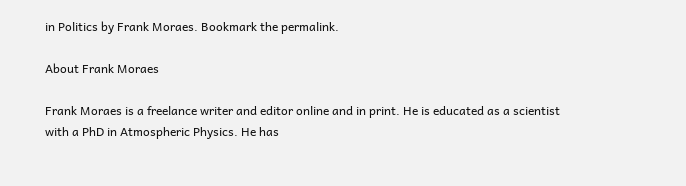in Politics by Frank Moraes. Bookmark the permalink.

About Frank Moraes

Frank Moraes is a freelance writer and editor online and in print. He is educated as a scientist with a PhD in Atmospheric Physics. He has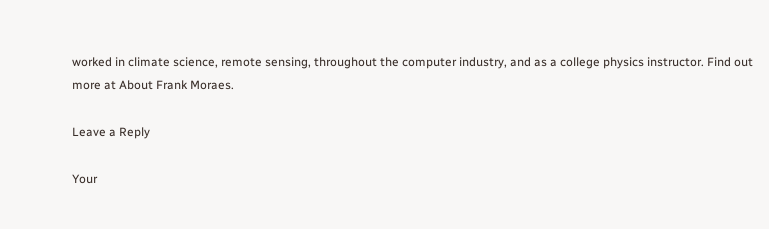worked in climate science, remote sensing, throughout the computer industry, and as a college physics instructor. Find out more at About Frank Moraes.

Leave a Reply

Your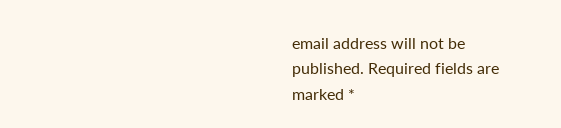email address will not be published. Required fields are marked *